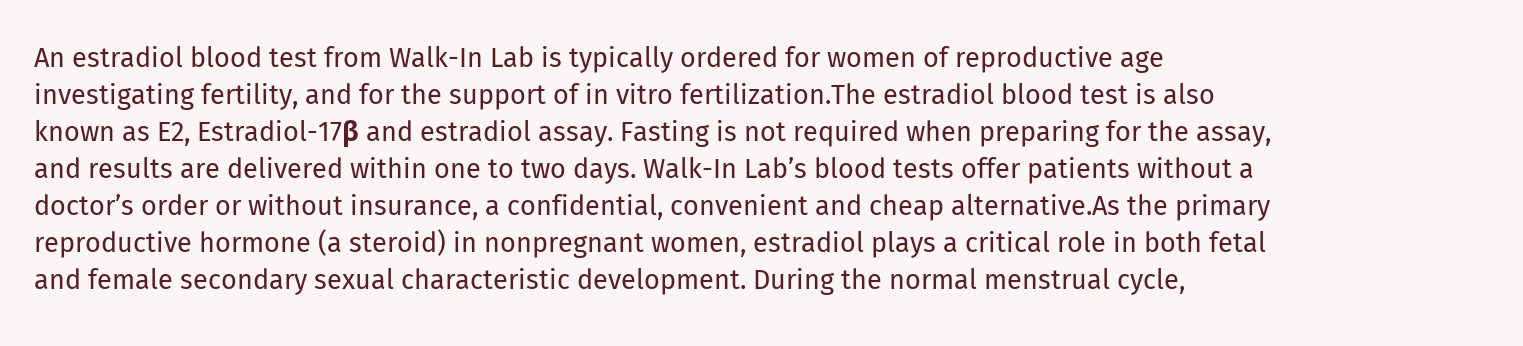An estradiol blood test from Walk-In Lab is typically ordered for women of reproductive age investigating fertility, and for the support of in vitro fertilization.The estradiol blood test is also known as E2, Estradiol-17β and estradiol assay. Fasting is not required when preparing for the assay, and results are delivered within one to two days. Walk-In Lab’s blood tests offer patients without a doctor’s order or without insurance, a confidential, convenient and cheap alternative.As the primary reproductive hormone (a steroid) in nonpregnant women, estradiol plays a critical role in both fetal and female secondary sexual characteristic development. During the normal menstrual cycle,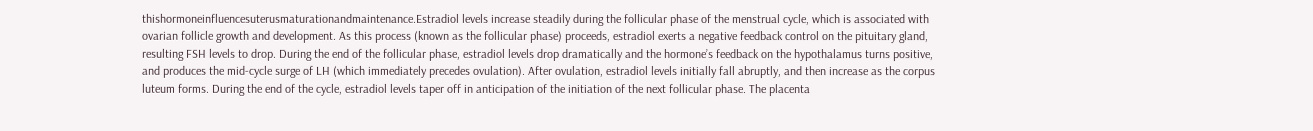thishormoneinfluencesuterusmaturationandmaintenance.Estradiol levels increase steadily during the follicular phase of the menstrual cycle, which is associated with ovarian follicle growth and development. As this process (known as the follicular phase) proceeds, estradiol exerts a negative feedback control on the pituitary gland, resulting FSH levels to drop. During the end of the follicular phase, estradiol levels drop dramatically and the hormone’s feedback on the hypothalamus turns positive, and produces the mid-cycle surge of LH (which immediately precedes ovulation). After ovulation, estradiol levels initially fall abruptly, and then increase as the corpus luteum forms. During the end of the cycle, estradiol levels taper off in anticipation of the initiation of the next follicular phase. The placenta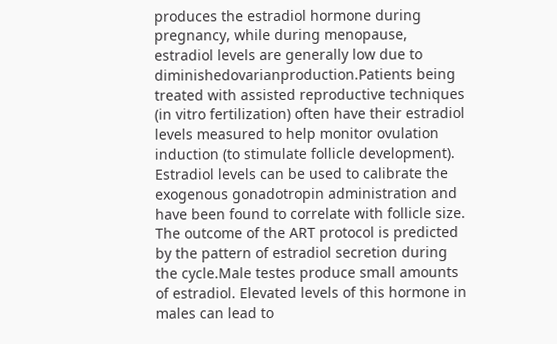produces the estradiol hormone during pregnancy, while during menopause, estradiol levels are generally low due to diminishedovarianproduction.Patients being treated with assisted reproductive techniques (in vitro fertilization) often have their estradiol levels measured to help monitor ovulation induction (to stimulate follicle development). Estradiol levels can be used to calibrate the exogenous gonadotropin administration and have been found to correlate with follicle size. The outcome of the ART protocol is predicted by the pattern of estradiol secretion during the cycle.Male testes produce small amounts of estradiol. Elevated levels of this hormone in males can lead to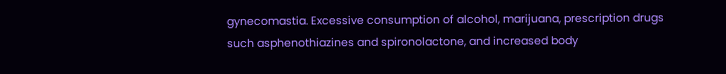gynecomastia. Excessive consumption of alcohol, marijuana, prescription drugs such asphenothiazines and spironolactone, and increased body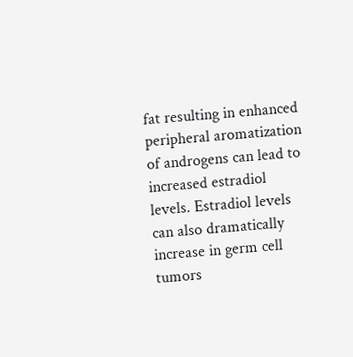fat resulting in enhanced peripheral aromatization of androgens can lead to increased estradiol levels. Estradiol levels can also dramatically increase in germ cell tumors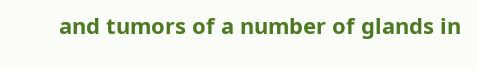and tumors of a number of glands in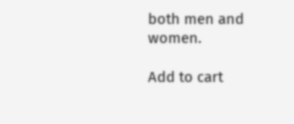both men and women.

Add to cart